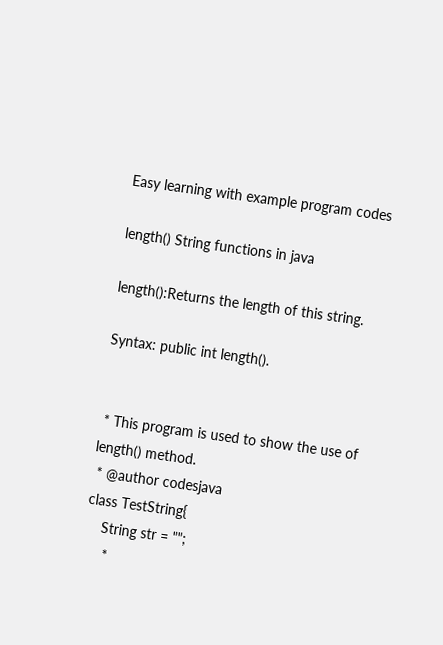Easy learning with example program codes

length() String functions in java

length():Returns the length of this string.

Syntax: public int length().


 * This program is used to show the use of length() method.
 * @author codesjava
class TestString{
    String str = "";
     *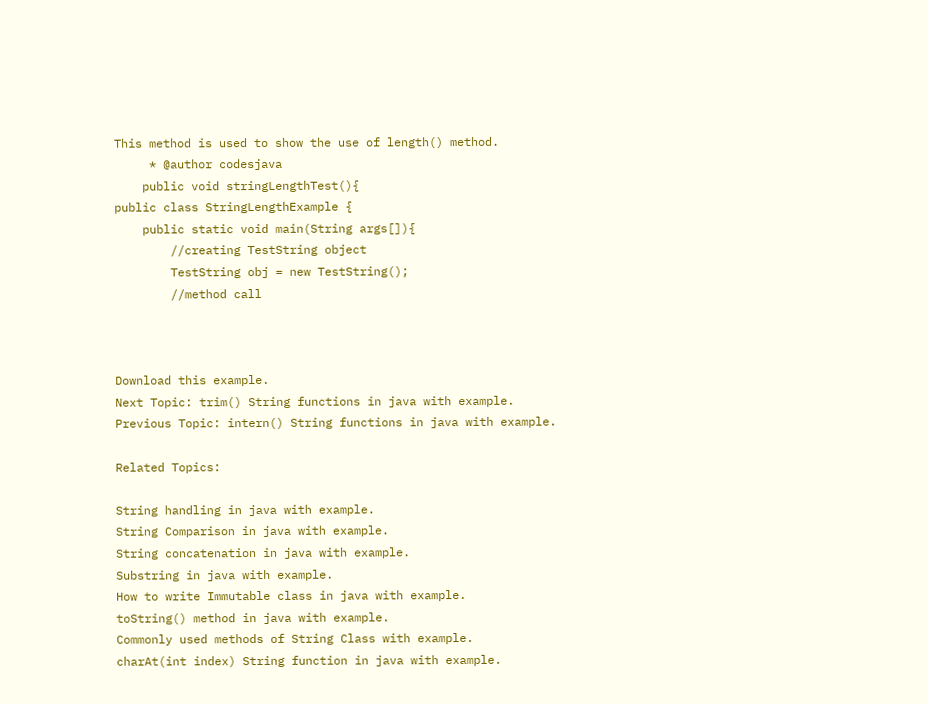This method is used to show the use of length() method.
     * @author codesjava
    public void stringLengthTest(){
public class StringLengthExample {
    public static void main(String args[]){
        //creating TestString object
        TestString obj = new TestString();
        //method call



Download this example.
Next Topic: trim() String functions in java with example.
Previous Topic: intern() String functions in java with example.

Related Topics:

String handling in java with example.
String Comparison in java with example.
String concatenation in java with example.
Substring in java with example.
How to write Immutable class in java with example.
toString() method in java with example.
Commonly used methods of String Class with example.
charAt(int index) String function in java with example.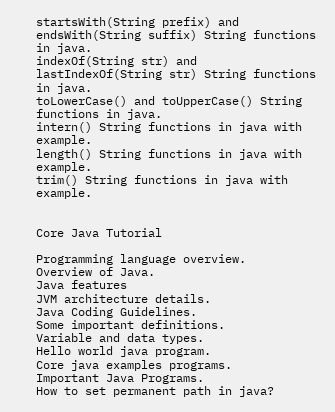startsWith(String prefix) and endsWith(String suffix) String functions in java.
indexOf(String str) and lastIndexOf(String str) String functions in java.
toLowerCase() and toUpperCase() String functions in java.
intern() String functions in java with example.
length() String functions in java with example.
trim() String functions in java with example.


Core Java Tutorial

Programming language overview.
Overview of Java.
Java features
JVM architecture details.
Java Coding Guidelines.
Some important definitions.
Variable and data types.
Hello world java program.
Core java examples programs.
Important Java Programs.
How to set permanent path in java?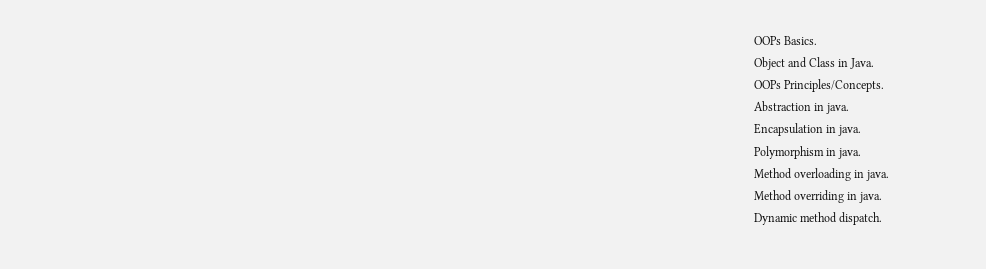OOPs Basics.
Object and Class in Java.
OOPs Principles/Concepts.
Abstraction in java.
Encapsulation in java.
Polymorphism in java.
Method overloading in java.
Method overriding in java.
Dynamic method dispatch.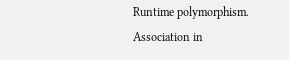Runtime polymorphism.
Association in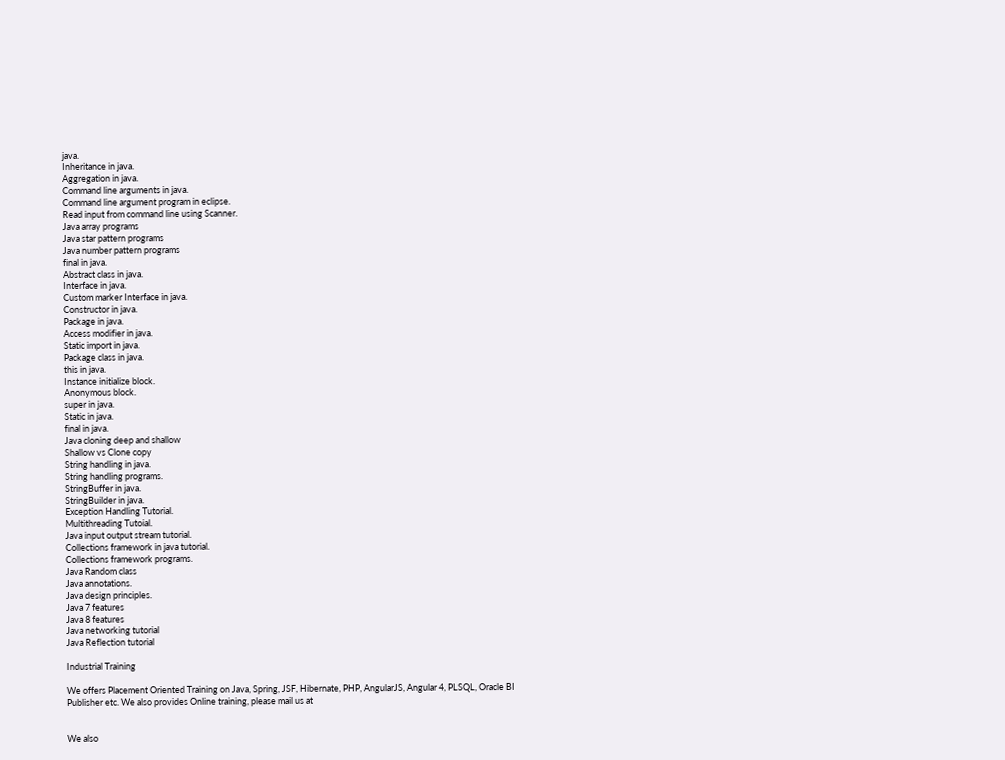java.
Inheritance in java.
Aggregation in java.
Command line arguments in java.
Command line argument program in eclipse.
Read input from command line using Scanner.
Java array programs
Java star pattern programs
Java number pattern programs
final in java.
Abstract class in java.
Interface in java.
Custom marker Interface in java.
Constructor in java.
Package in java.
Access modifier in java.
Static import in java.
Package class in java.
this in java.
Instance initialize block.
Anonymous block.
super in java.
Static in java.
final in java.
Java cloning deep and shallow
Shallow vs Clone copy
String handling in java.
String handling programs.
StringBuffer in java.
StringBuilder in java.
Exception Handling Tutorial.
Multithreading Tutoial.
Java input output stream tutorial.
Collections framework in java tutorial.
Collections framework programs.
Java Random class
Java annotations.
Java design principles.
Java 7 features
Java 8 features
Java networking tutorial
Java Reflection tutorial

Industrial Training

We offers Placement Oriented Training on Java, Spring, JSF, Hibernate, PHP, AngularJS, Angular 4, PLSQL, Oracle BI Publisher etc. We also provides Online training, please mail us at


We also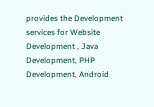provides the Development services for Website Development , Java Development, PHP Development, Android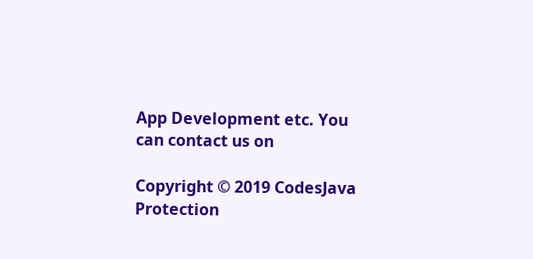App Development etc. You can contact us on

Copyright © 2019 CodesJava Protection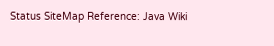Status SiteMap Reference: Java Wiki